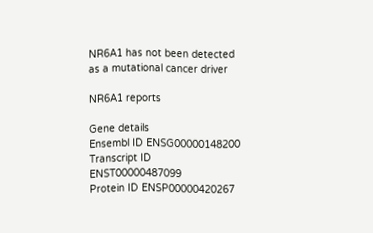NR6A1 has not been detected as a mutational cancer driver

NR6A1 reports

Gene details
Ensembl ID ENSG00000148200
Transcript ID ENST00000487099
Protein ID ENSP00000420267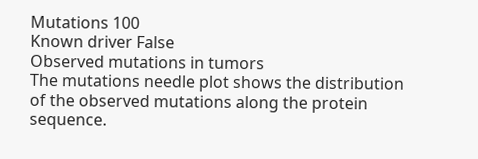Mutations 100
Known driver False
Observed mutations in tumors
The mutations needle plot shows the distribution of the observed mutations along the protein sequence.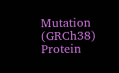Mutation (GRCh38) Protein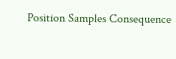Position Samples Consequence